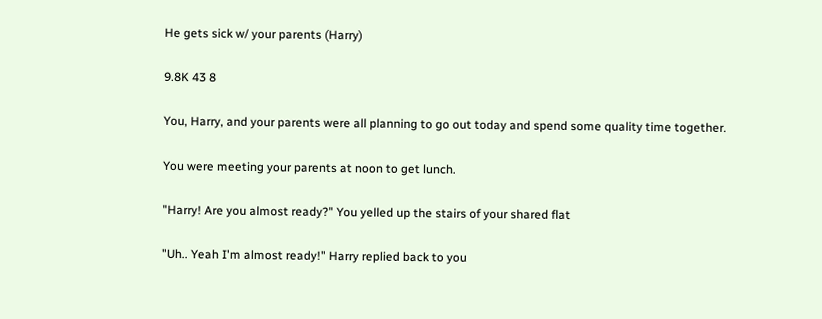He gets sick w/ your parents (Harry)

9.8K 43 8

You, Harry, and your parents were all planning to go out today and spend some quality time together.

You were meeting your parents at noon to get lunch.

"Harry! Are you almost ready?" You yelled up the stairs of your shared flat

"Uh.. Yeah I'm almost ready!" Harry replied back to you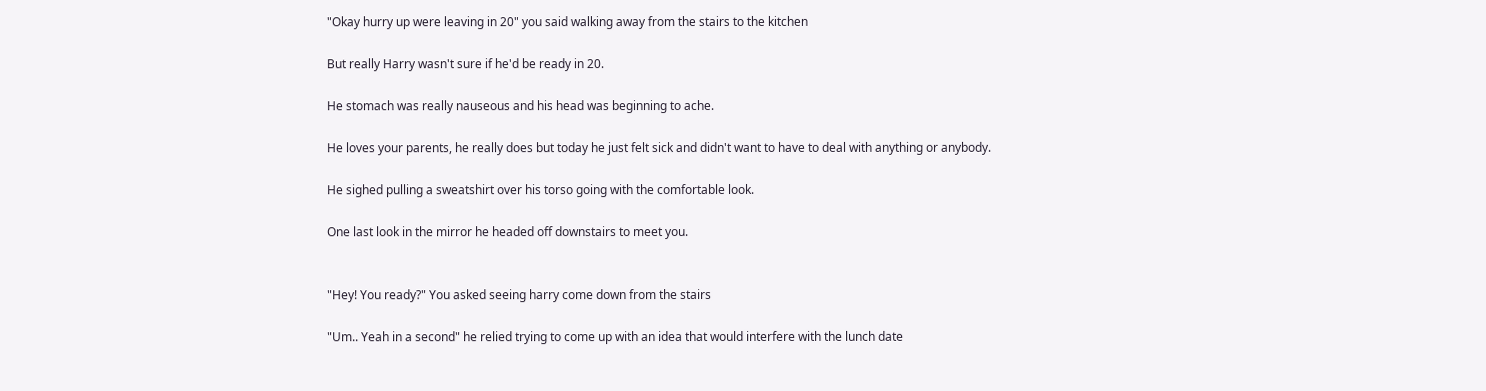"Okay hurry up were leaving in 20" you said walking away from the stairs to the kitchen

But really Harry wasn't sure if he'd be ready in 20.

He stomach was really nauseous and his head was beginning to ache.

He loves your parents, he really does but today he just felt sick and didn't want to have to deal with anything or anybody.

He sighed pulling a sweatshirt over his torso going with the comfortable look.

One last look in the mirror he headed off downstairs to meet you.


"Hey! You ready?" You asked seeing harry come down from the stairs

"Um.. Yeah in a second" he relied trying to come up with an idea that would interfere with the lunch date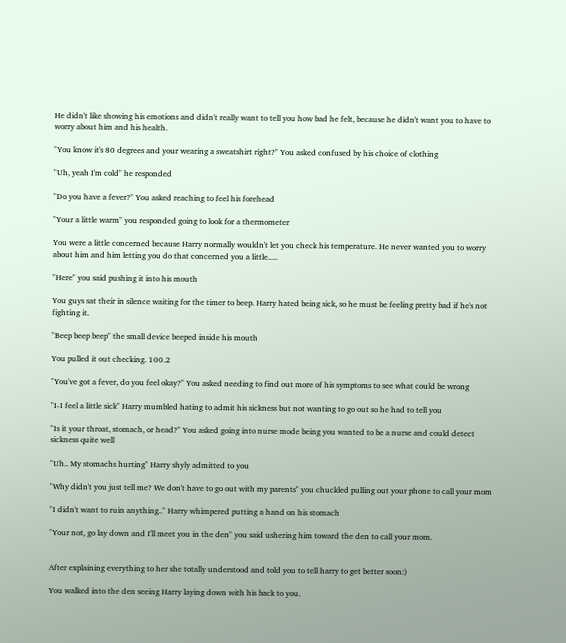He didn't like showing his emotions and didn't really want to tell you how bad he felt, because he didn't want you to have to worry about him and his health.

"You know it's 80 degrees and your wearing a sweatshirt right?" You asked confused by his choice of clothing

"Uh, yeah I'm cold" he responded

"Do you have a fever?" You asked reaching to feel his forehead

"Your a little warm" you responded going to look for a thermometer

You were a little concerned because Harry normally wouldn't let you check his temperature. He never wanted you to worry about him and him letting you do that concerned you a little.....

"Here" you said pushing it into his mouth

You guys sat their in silence waiting for the timer to beep. Harry hated being sick, so he must be feeling pretty bad if he's not fighting it.

"Beep beep beep" the small device beeped inside his mouth

You pulled it out checking. 100.2

"You've got a fever, do you feel okay?" You asked needing to find out more of his symptoms to see what could be wrong

"I-I feel a little sick" Harry mumbled hating to admit his sickness but not wanting to go out so he had to tell you

"Is it your throat, stomach, or head?" You asked going into nurse mode being you wanted to be a nurse and could detect sickness quite well

"Uh.. My stomachs hurting" Harry shyly admitted to you

"Why didn't you just tell me? We don't have to go out with my parents" you chuckled pulling out your phone to call your mom

"I didn't want to ruin anything.." Harry whimpered putting a hand on his stomach

"Your not, go lay down and I'll meet you in the den" you said ushering him toward the den to call your mom.


After explaining everything to her she totally understood and told you to tell harry to get better soon:)

You walked into the den seeing Harry laying down with his back to you.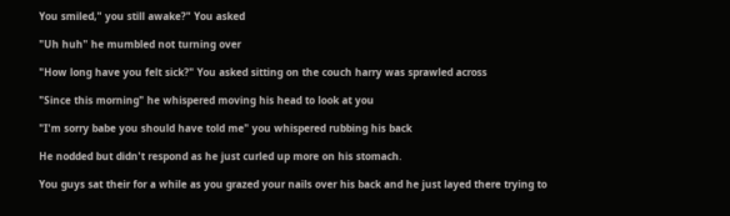You smiled," you still awake?" You asked

"Uh huh" he mumbled not turning over

"How long have you felt sick?" You asked sitting on the couch harry was sprawled across

"Since this morning" he whispered moving his head to look at you

"I'm sorry babe you should have told me" you whispered rubbing his back

He nodded but didn't respond as he just curled up more on his stomach.

You guys sat their for a while as you grazed your nails over his back and he just layed there trying to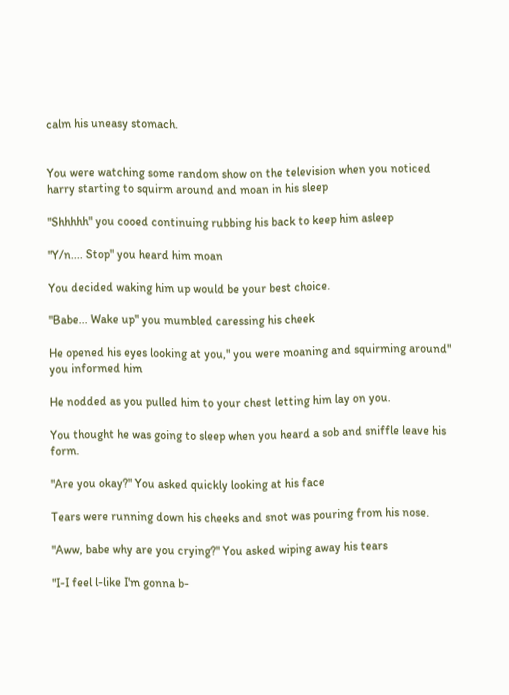calm his uneasy stomach.


You were watching some random show on the television when you noticed harry starting to squirm around and moan in his sleep

"Shhhhh" you cooed continuing rubbing his back to keep him asleep

"Y/n.... Stop" you heard him moan

You decided waking him up would be your best choice.

"Babe... Wake up" you mumbled caressing his cheek

He opened his eyes looking at you," you were moaning and squirming around" you informed him

He nodded as you pulled him to your chest letting him lay on you.

You thought he was going to sleep when you heard a sob and sniffle leave his form.

"Are you okay?" You asked quickly looking at his face

Tears were running down his cheeks and snot was pouring from his nose.

"Aww, babe why are you crying?" You asked wiping away his tears

"I-I feel l-like I'm gonna b-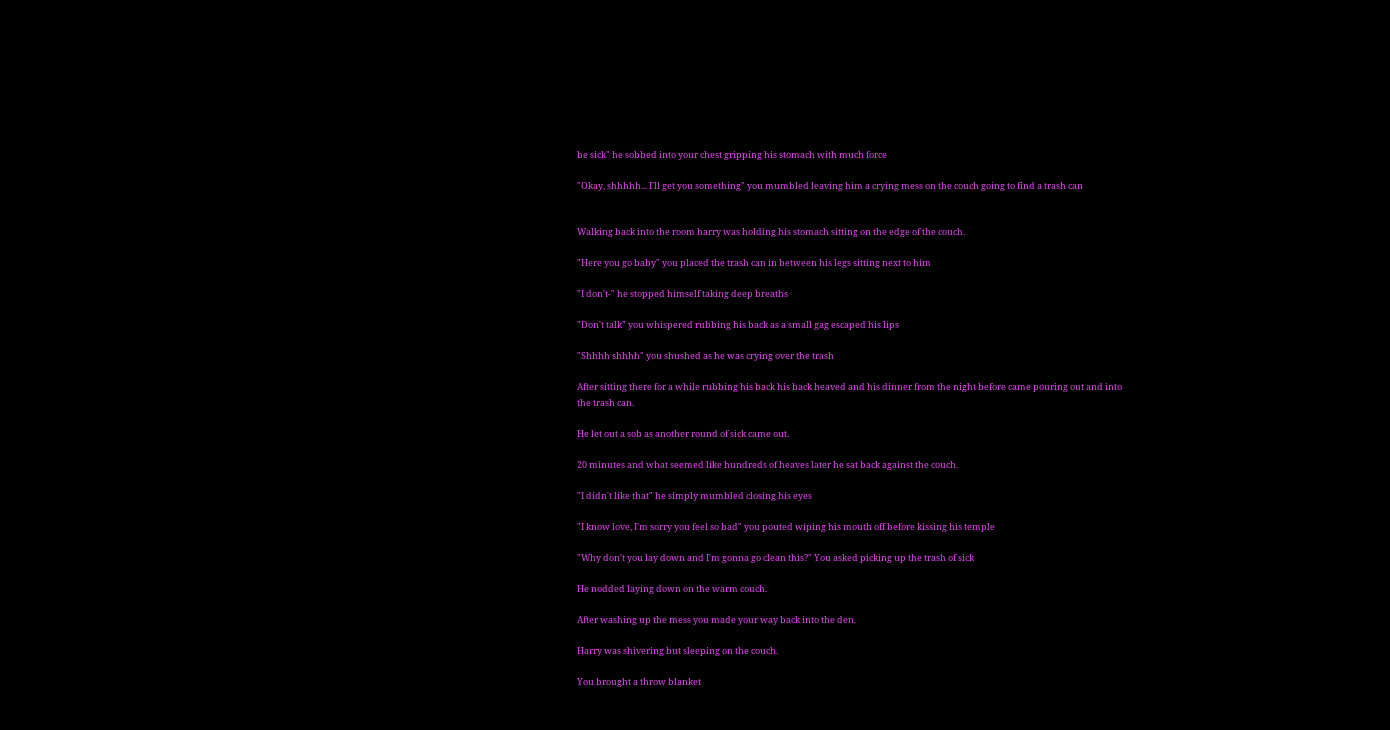be sick" he sobbed into your chest gripping his stomach with much force

"Okay, shhhhh... I'll get you something" you mumbled leaving him a crying mess on the couch going to find a trash can


Walking back into the room harry was holding his stomach sitting on the edge of the couch.

"Here you go baby" you placed the trash can in between his legs sitting next to him

"I don't-" he stopped himself taking deep breaths

"Don't talk" you whispered rubbing his back as a small gag escaped his lips

"Shhhh shhhh" you shushed as he was crying over the trash

After sitting there for a while rubbing his back his back heaved and his dinner from the night before came pouring out and into the trash can.

He let out a sob as another round of sick came out.

20 minutes and what seemed like hundreds of heaves later he sat back against the couch.

"I didn't like that" he simply mumbled closing his eyes

"I know love, I'm sorry you feel so bad" you pouted wiping his mouth off before kissing his temple

"Why don't you lay down and I'm gonna go clean this?" You asked picking up the trash of sick

He nodded laying down on the warm couch.

After washing up the mess you made your way back into the den.

Harry was shivering but sleeping on the couch.

You brought a throw blanket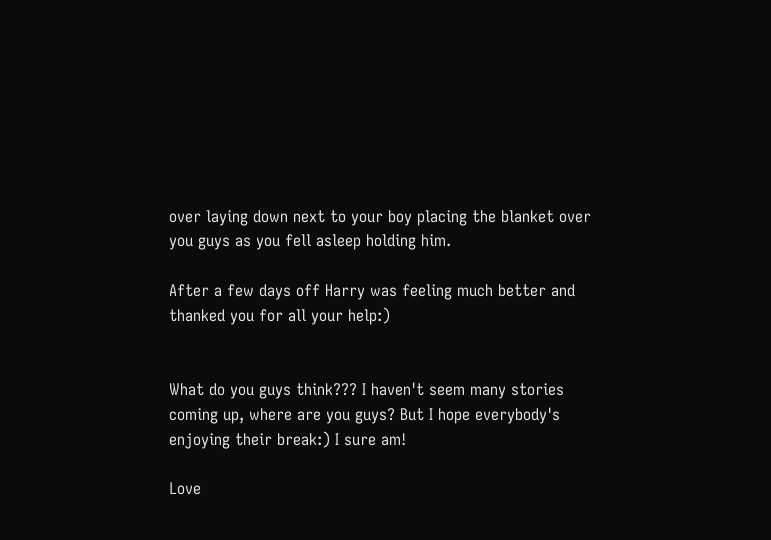over laying down next to your boy placing the blanket over you guys as you fell asleep holding him.

After a few days off Harry was feeling much better and thanked you for all your help:)


What do you guys think??? I haven't seem many stories coming up, where are you guys? But I hope everybody's enjoying their break:) I sure am!

Love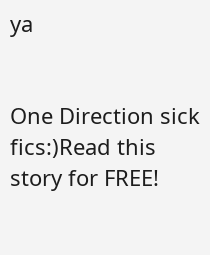ya


One Direction sick fics:)Read this story for FREE!